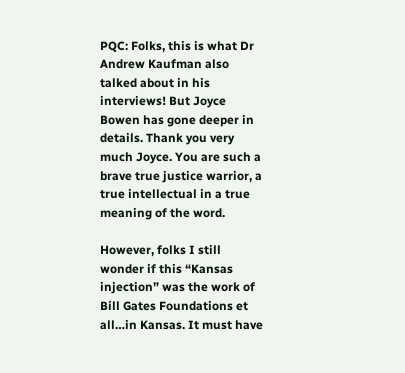PQC: Folks, this is what Dr Andrew Kaufman also talked about in his interviews! But Joyce Bowen has gone deeper in details. Thank you very much Joyce. You are such a brave true justice warrior, a true intellectual in a true meaning of the word.

However, folks I still wonder if this “Kansas injection” was the work of Bill Gates Foundations et all…in Kansas. It must have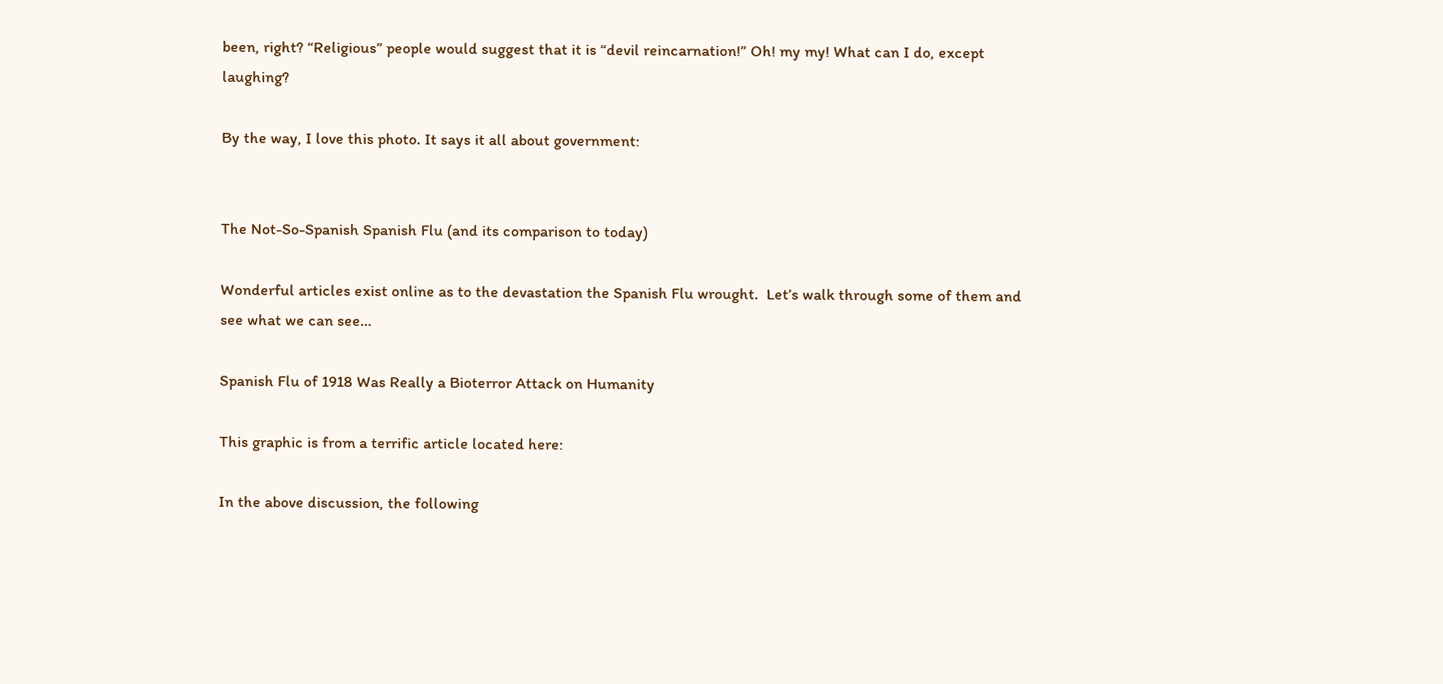been, right? “Religious” people would suggest that it is “devil reincarnation!” Oh! my my! What can I do, except laughing?

By the way, I love this photo. It says it all about government:


The Not-So-Spanish Spanish Flu (and its comparison to today)

Wonderful articles exist online as to the devastation the Spanish Flu wrought.  Let’s walk through some of them and see what we can see…

Spanish Flu of 1918 Was Really a Bioterror Attack on Humanity

This graphic is from a terrific article located here:

In the above discussion, the following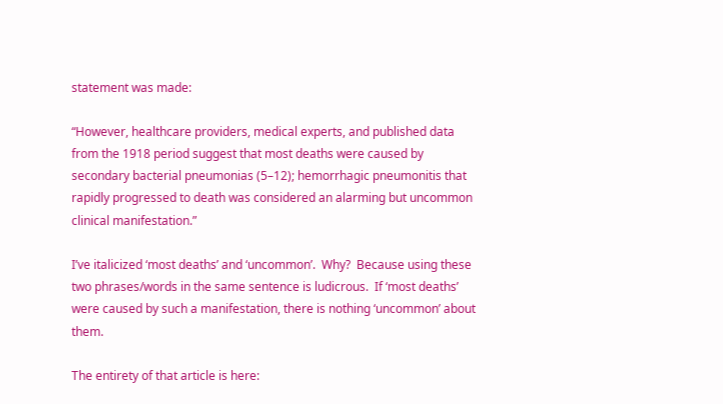statement was made:

“However, healthcare providers, medical experts, and published data from the 1918 period suggest that most deaths were caused by secondary bacterial pneumonias (5–12); hemorrhagic pneumonitis that rapidly progressed to death was considered an alarming but uncommon clinical manifestation.”

I’ve italicized ‘most deaths’ and ‘uncommon’.  Why?  Because using these two phrases/words in the same sentence is ludicrous.  If ‘most deaths’ were caused by such a manifestation, there is nothing ‘uncommon’ about them.

The entirety of that article is here: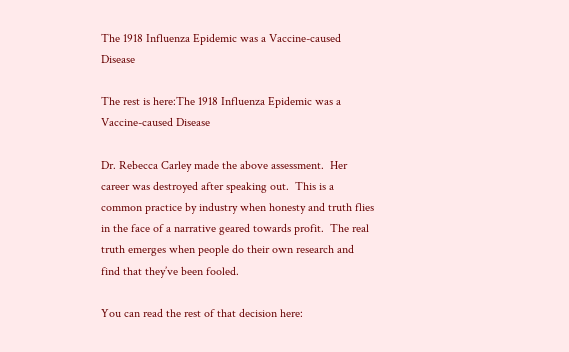The 1918 Influenza Epidemic was a Vaccine-caused Disease

The rest is here:The 1918 Influenza Epidemic was a Vaccine-caused Disease

Dr. Rebecca Carley made the above assessment.  Her career was destroyed after speaking out.  This is a common practice by industry when honesty and truth flies in the face of a narrative geared towards profit.  The real truth emerges when people do their own research and find that they’ve been fooled.

You can read the rest of that decision here: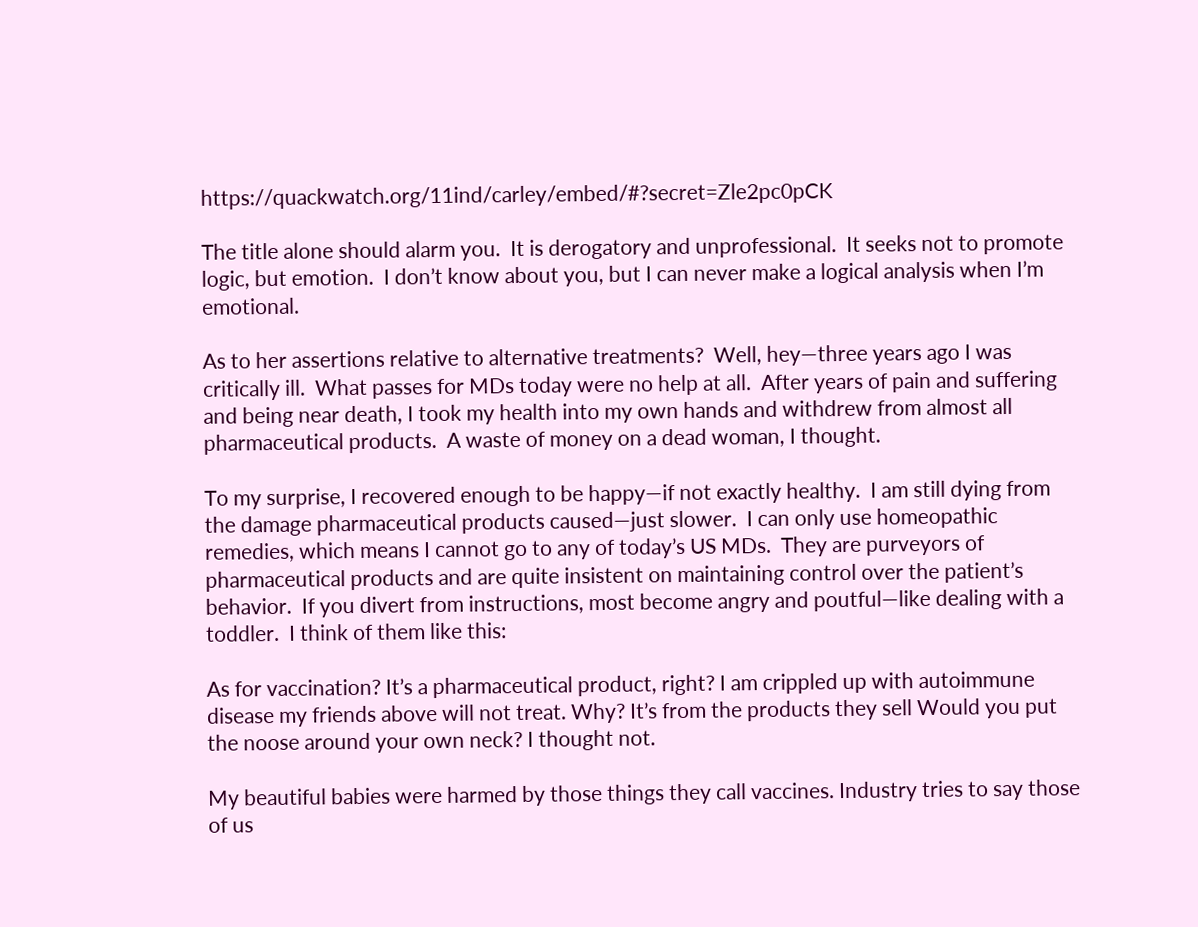https://quackwatch.org/11ind/carley/embed/#?secret=Zle2pc0pCK

The title alone should alarm you.  It is derogatory and unprofessional.  It seeks not to promote logic, but emotion.  I don’t know about you, but I can never make a logical analysis when I’m emotional.

As to her assertions relative to alternative treatments?  Well, hey—three years ago I was critically ill.  What passes for MDs today were no help at all.  After years of pain and suffering and being near death, I took my health into my own hands and withdrew from almost all pharmaceutical products.  A waste of money on a dead woman, I thought.

To my surprise, I recovered enough to be happy—if not exactly healthy.  I am still dying from the damage pharmaceutical products caused—just slower.  I can only use homeopathic remedies, which means I cannot go to any of today’s US MDs.  They are purveyors of pharmaceutical products and are quite insistent on maintaining control over the patient’s behavior.  If you divert from instructions, most become angry and poutful—like dealing with a toddler.  I think of them like this:

As for vaccination? It’s a pharmaceutical product, right? I am crippled up with autoimmune disease my friends above will not treat. Why? It’s from the products they sell Would you put the noose around your own neck? I thought not.

My beautiful babies were harmed by those things they call vaccines. Industry tries to say those of us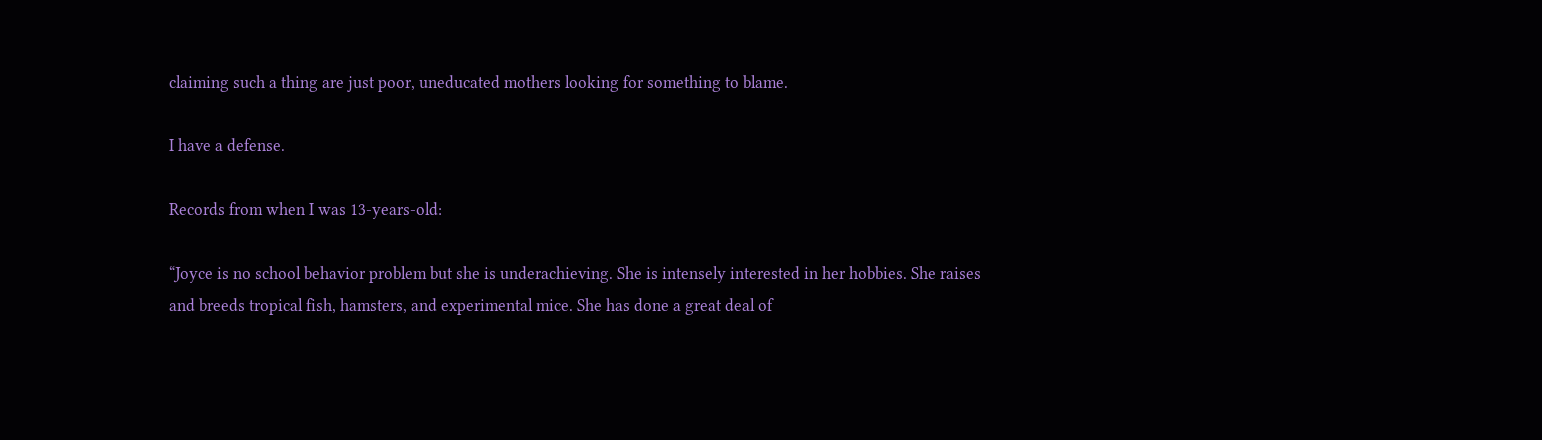claiming such a thing are just poor, uneducated mothers looking for something to blame.

I have a defense.

Records from when I was 13-years-old:

“Joyce is no school behavior problem but she is underachieving. She is intensely interested in her hobbies. She raises and breeds tropical fish, hamsters, and experimental mice. She has done a great deal of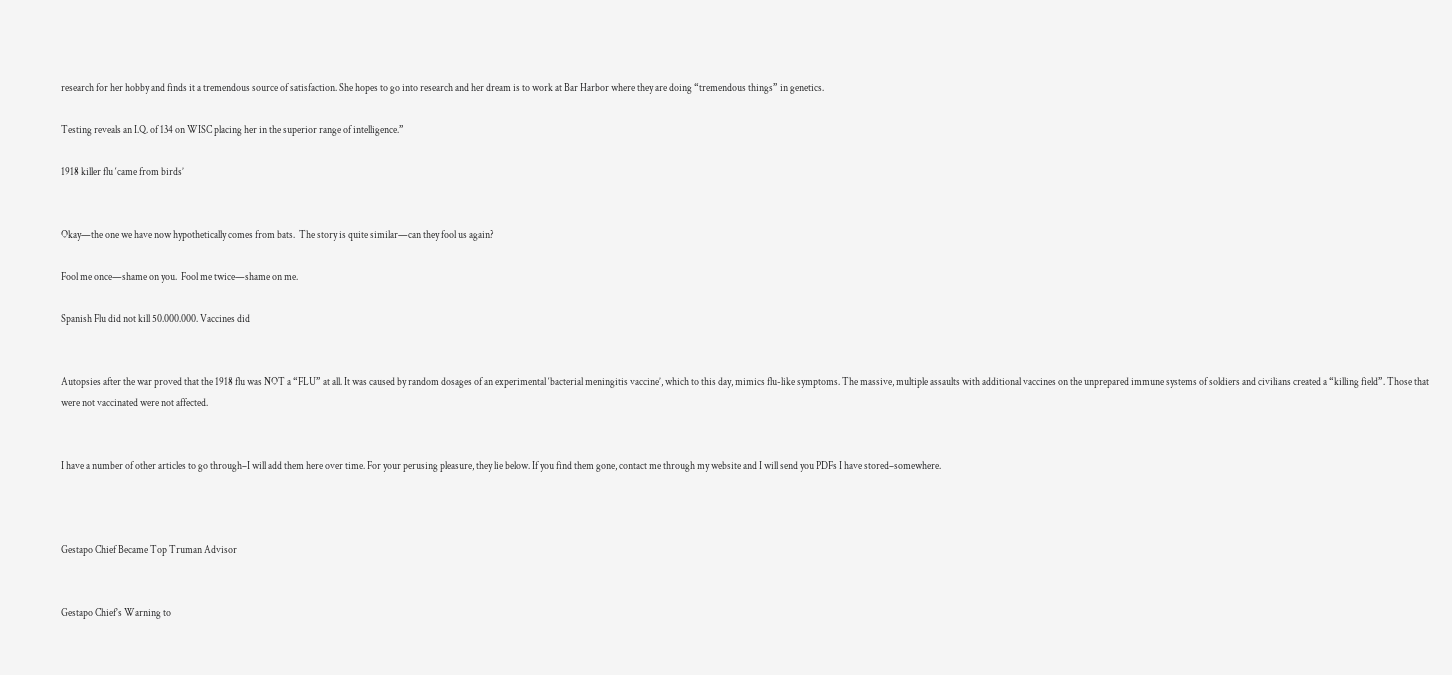research for her hobby and finds it a tremendous source of satisfaction. She hopes to go into research and her dream is to work at Bar Harbor where they are doing “tremendous things” in genetics.

Testing reveals an I.Q. of 134 on WISC placing her in the superior range of intelligence.”

1918 killer flu ‘came from birds’


Okay—the one we have now hypothetically comes from bats.  The story is quite similar—can they fool us again?

Fool me once—shame on you.  Fool me twice—shame on me.

Spanish Flu did not kill 50.000.000. Vaccines did


Autopsies after the war proved that the 1918 flu was NOT a “FLU” at all. It was caused by random dosages of an experimental ‘bacterial meningitis vaccine’, which to this day, mimics flu-like symptoms. The massive, multiple assaults with additional vaccines on the unprepared immune systems of soldiers and civilians created a “killing field”. Those that were not vaccinated were not affected.


I have a number of other articles to go through–I will add them here over time. For your perusing pleasure, they lie below. If you find them gone, contact me through my website and I will send you PDFs I have stored–somewhere.



Gestapo Chief Became Top Truman Advisor


Gestapo Chief’s Warning to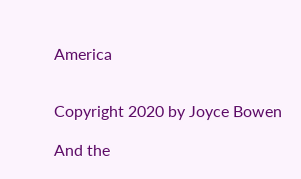America


Copyright 2020 by Joyce Bowen

And the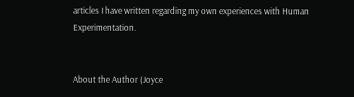articles I have written regarding my own experiences with Human Experimentation.


About the Author (Joyce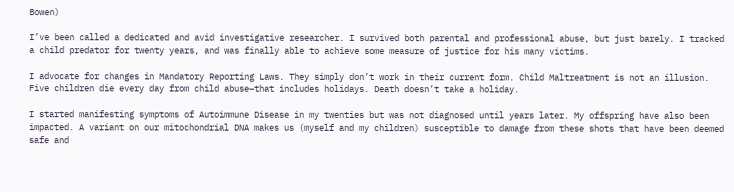Bowen)

I’ve been called a dedicated and avid investigative researcher. I survived both parental and professional abuse, but just barely. I tracked a child predator for twenty years, and was finally able to achieve some measure of justice for his many victims.

I advocate for changes in Mandatory Reporting Laws. They simply don’t work in their current form. Child Maltreatment is not an illusion. Five children die every day from child abuse–that includes holidays. Death doesn’t take a holiday.

I started manifesting symptoms of Autoimmune Disease in my twenties but was not diagnosed until years later. My offspring have also been impacted. A variant on our mitochondrial DNA makes us (myself and my children) susceptible to damage from these shots that have been deemed safe and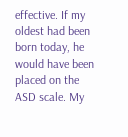effective. If my oldest had been born today, he would have been placed on the ASD scale. My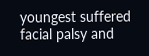youngest suffered facial palsy and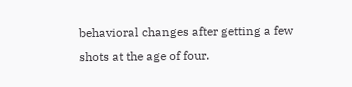behavioral changes after getting a few shots at the age of four.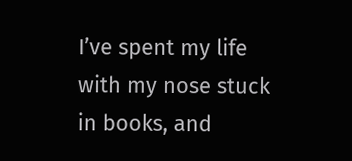I’ve spent my life with my nose stuck in books, and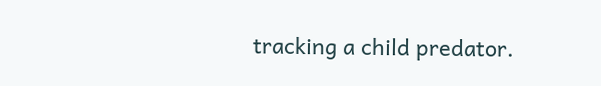tracking a child predator.